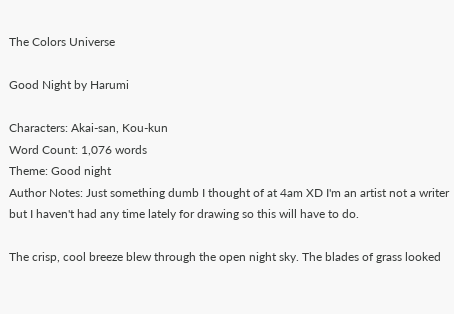The Colors Universe

Good Night by Harumi

Characters: Akai-san, Kou-kun
Word Count: 1,076 words
Theme: Good night
Author Notes: Just something dumb I thought of at 4am XD I'm an artist not a writer but I haven't had any time lately for drawing so this will have to do.

The crisp, cool breeze blew through the open night sky. The blades of grass looked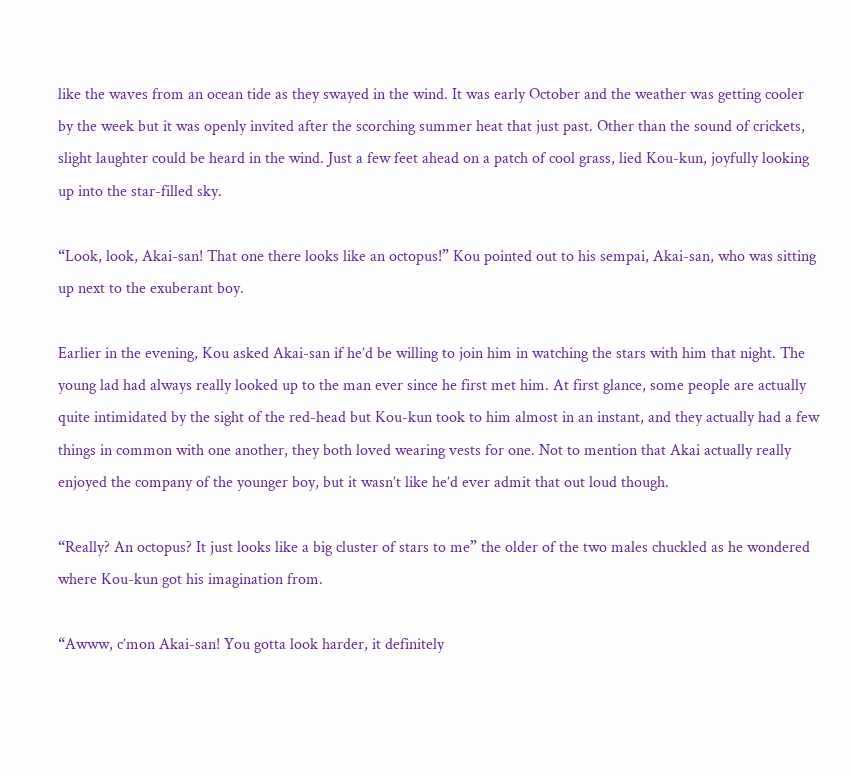like the waves from an ocean tide as they swayed in the wind. It was early October and the weather was getting cooler by the week but it was openly invited after the scorching summer heat that just past. Other than the sound of crickets, slight laughter could be heard in the wind. Just a few feet ahead on a patch of cool grass, lied Kou-kun, joyfully looking up into the star-filled sky.

“Look, look, Akai-san! That one there looks like an octopus!” Kou pointed out to his sempai, Akai-san, who was sitting up next to the exuberant boy.

Earlier in the evening, Kou asked Akai-san if he’d be willing to join him in watching the stars with him that night. The young lad had always really looked up to the man ever since he first met him. At first glance, some people are actually quite intimidated by the sight of the red-head but Kou-kun took to him almost in an instant, and they actually had a few things in common with one another, they both loved wearing vests for one. Not to mention that Akai actually really enjoyed the company of the younger boy, but it wasn’t like he’d ever admit that out loud though.

“Really? An octopus? It just looks like a big cluster of stars to me” the older of the two males chuckled as he wondered where Kou-kun got his imagination from.

“Awww, c’mon Akai-san! You gotta look harder, it definitely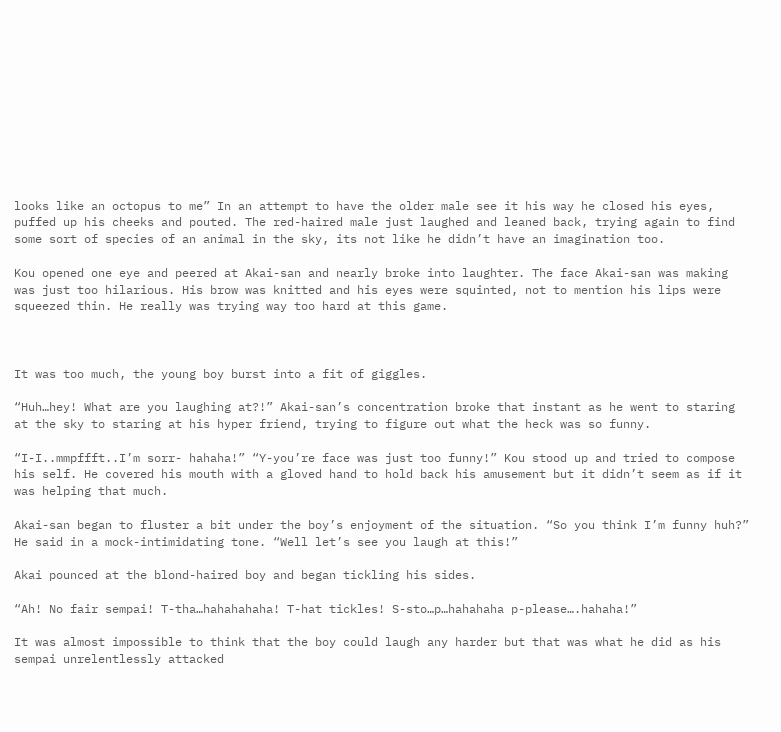looks like an octopus to me” In an attempt to have the older male see it his way he closed his eyes, puffed up his cheeks and pouted. The red-haired male just laughed and leaned back, trying again to find some sort of species of an animal in the sky, its not like he didn’t have an imagination too.

Kou opened one eye and peered at Akai-san and nearly broke into laughter. The face Akai-san was making was just too hilarious. His brow was knitted and his eyes were squinted, not to mention his lips were squeezed thin. He really was trying way too hard at this game.



It was too much, the young boy burst into a fit of giggles.

“Huh…hey! What are you laughing at?!” Akai-san’s concentration broke that instant as he went to staring at the sky to staring at his hyper friend, trying to figure out what the heck was so funny.

“I-I..mmpffft..I’m sorr- hahaha!” “Y-you’re face was just too funny!” Kou stood up and tried to compose his self. He covered his mouth with a gloved hand to hold back his amusement but it didn’t seem as if it was helping that much.

Akai-san began to fluster a bit under the boy’s enjoyment of the situation. “So you think I’m funny huh?” He said in a mock-intimidating tone. “Well let’s see you laugh at this!”

Akai pounced at the blond-haired boy and began tickling his sides.

“Ah! No fair sempai! T-tha…hahahahaha! T-hat tickles! S-sto…p…hahahaha p-please….hahaha!”

It was almost impossible to think that the boy could laugh any harder but that was what he did as his sempai unrelentlessly attacked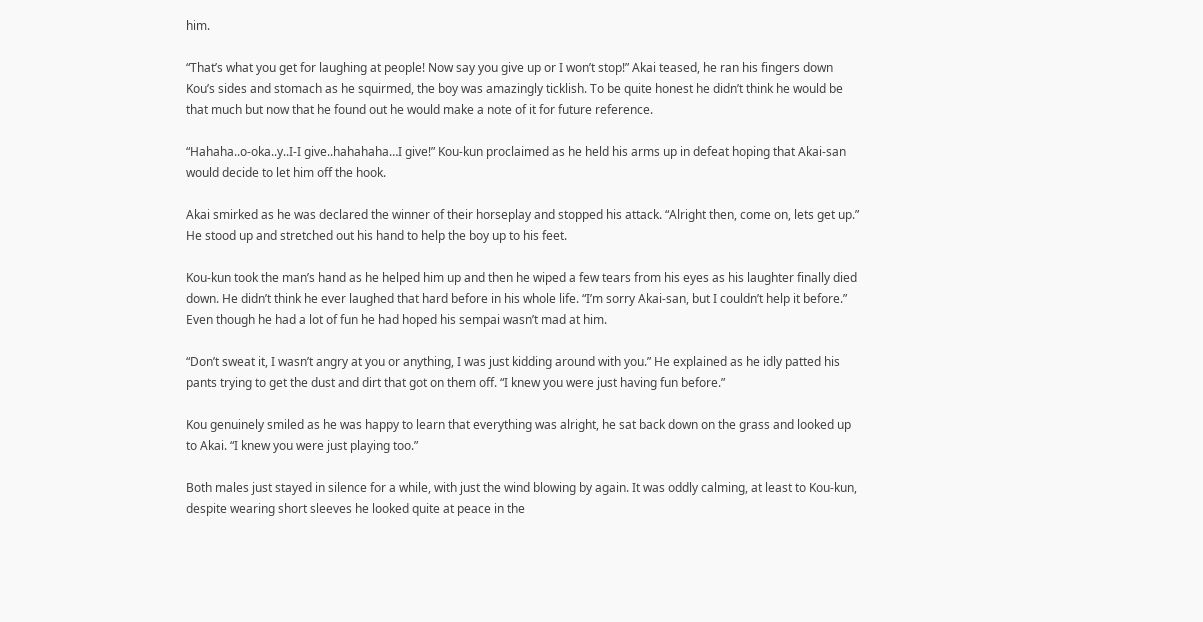him.

“That’s what you get for laughing at people! Now say you give up or I won’t stop!” Akai teased, he ran his fingers down Kou’s sides and stomach as he squirmed, the boy was amazingly ticklish. To be quite honest he didn’t think he would be that much but now that he found out he would make a note of it for future reference.

“Hahaha..o-oka..y..I-I give..hahahaha…I give!” Kou-kun proclaimed as he held his arms up in defeat hoping that Akai-san would decide to let him off the hook.

Akai smirked as he was declared the winner of their horseplay and stopped his attack. “Alright then, come on, lets get up.” He stood up and stretched out his hand to help the boy up to his feet.

Kou-kun took the man’s hand as he helped him up and then he wiped a few tears from his eyes as his laughter finally died down. He didn’t think he ever laughed that hard before in his whole life. “I’m sorry Akai-san, but I couldn’t help it before.” Even though he had a lot of fun he had hoped his sempai wasn’t mad at him.

“Don’t sweat it, I wasn’t angry at you or anything, I was just kidding around with you.” He explained as he idly patted his pants trying to get the dust and dirt that got on them off. “I knew you were just having fun before.”

Kou genuinely smiled as he was happy to learn that everything was alright, he sat back down on the grass and looked up to Akai. “I knew you were just playing too.”

Both males just stayed in silence for a while, with just the wind blowing by again. It was oddly calming, at least to Kou-kun, despite wearing short sleeves he looked quite at peace in the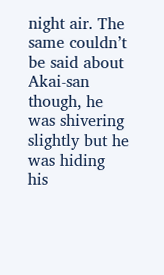night air. The same couldn’t be said about Akai-san though, he was shivering slightly but he was hiding his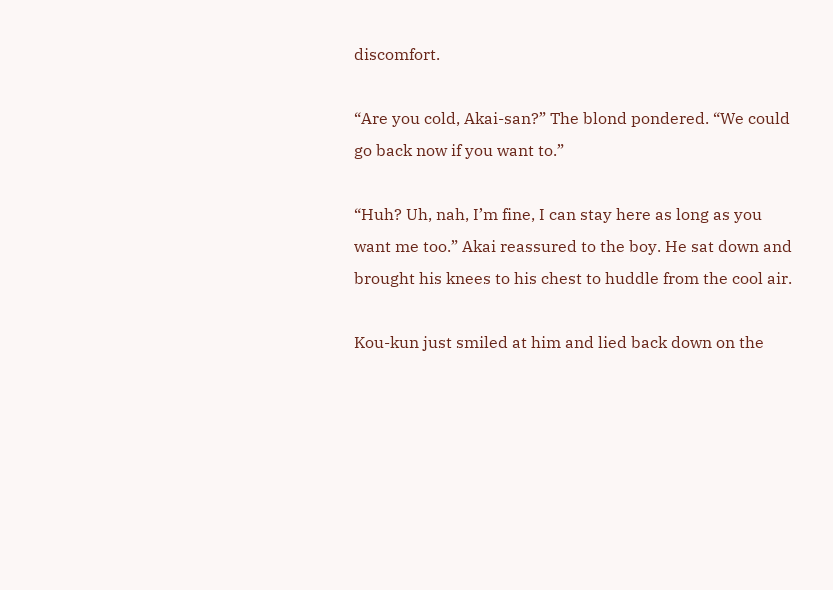discomfort.

“Are you cold, Akai-san?” The blond pondered. “We could go back now if you want to.”

“Huh? Uh, nah, I’m fine, I can stay here as long as you want me too.” Akai reassured to the boy. He sat down and brought his knees to his chest to huddle from the cool air.

Kou-kun just smiled at him and lied back down on the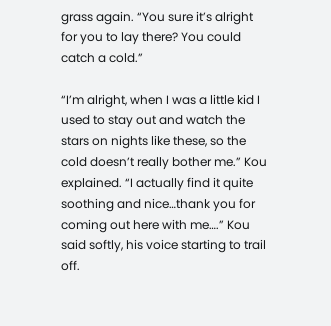grass again. “You sure it’s alright for you to lay there? You could catch a cold.”

“I’m alright, when I was a little kid I used to stay out and watch the stars on nights like these, so the cold doesn’t really bother me.” Kou explained. “I actually find it quite soothing and nice…thank you for coming out here with me….” Kou said softly, his voice starting to trail off.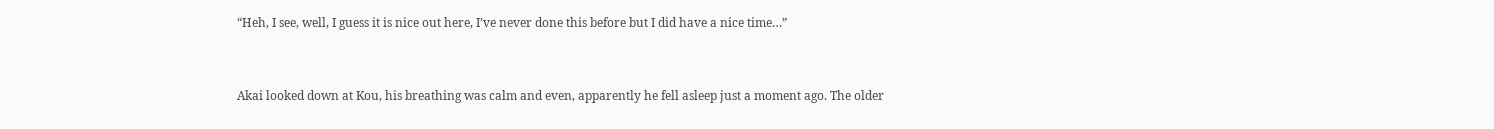“Heh, I see, well, I guess it is nice out here, I’ve never done this before but I did have a nice time…”


Akai looked down at Kou, his breathing was calm and even, apparently he fell asleep just a moment ago. The older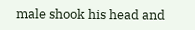male shook his head and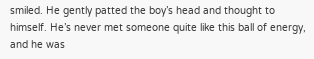smiled. He gently patted the boy’s head and thought to himself. He’s never met someone quite like this ball of energy, and he was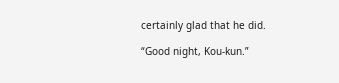certainly glad that he did.

“Good night, Kou-kun.”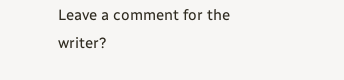Leave a comment for the writer?